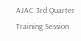AJAC 3rd Quarter Training Session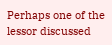Perhaps one of the lessor discussed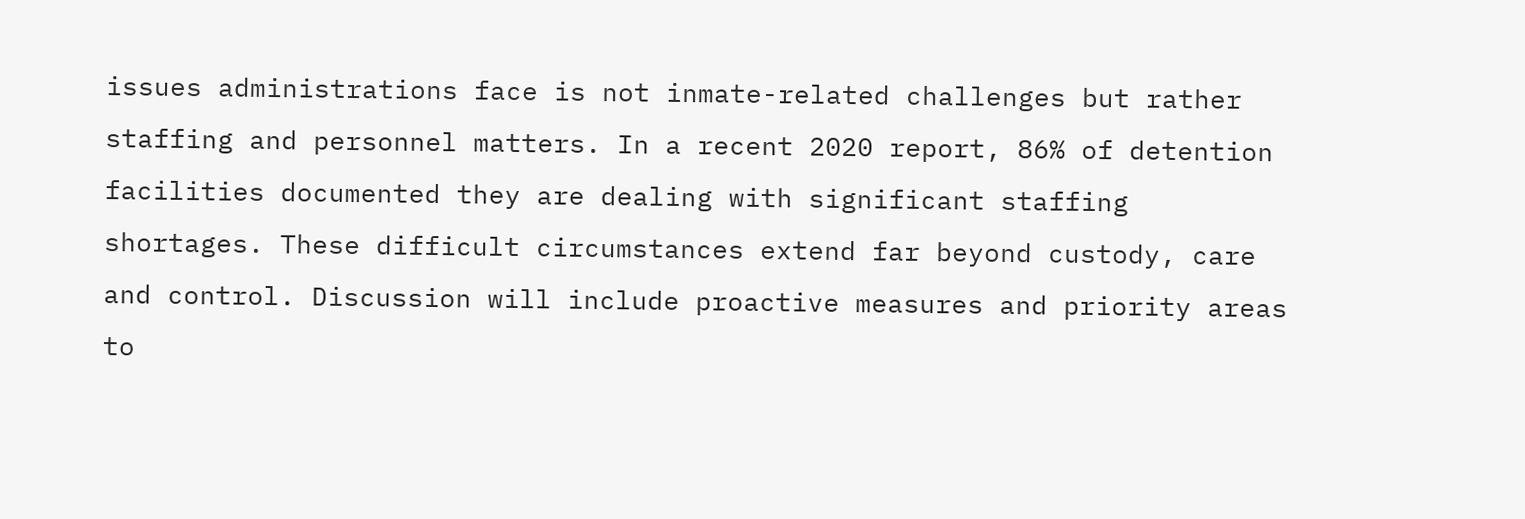issues administrations face is not inmate-related challenges but rather staffing and personnel matters. In a recent 2020 report, 86% of detention facilities documented they are dealing with significant staffing shortages. These difficult circumstances extend far beyond custody, care and control. Discussion will include proactive measures and priority areas to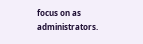focus on as administrators.